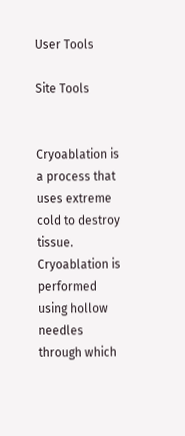User Tools

Site Tools


Cryoablation is a process that uses extreme cold to destroy tissue. Cryoablation is performed using hollow needles through which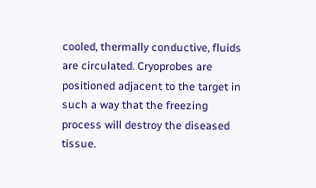cooled, thermally conductive, fluids are circulated. Cryoprobes are positioned adjacent to the target in such a way that the freezing process will destroy the diseased tissue.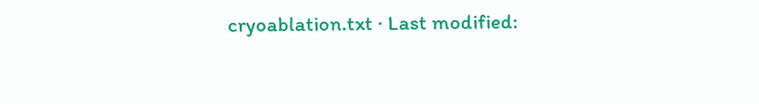cryoablation.txt · Last modified: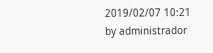2019/02/07 10:21 by administrador